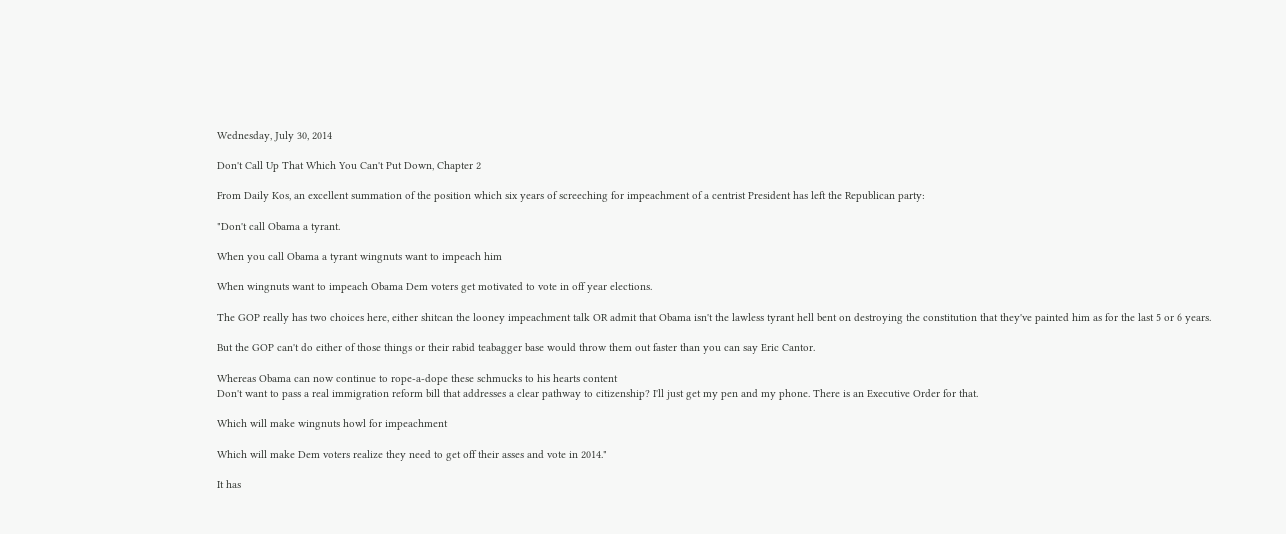Wednesday, July 30, 2014

Don't Call Up That Which You Can't Put Down, Chapter 2

From Daily Kos, an excellent summation of the position which six years of screeching for impeachment of a centrist President has left the Republican party:

"Don't call Obama a tyrant.

When you call Obama a tyrant wingnuts want to impeach him

When wingnuts want to impeach Obama Dem voters get motivated to vote in off year elections.

The GOP really has two choices here, either shitcan the looney impeachment talk OR admit that Obama isn't the lawless tyrant hell bent on destroying the constitution that they've painted him as for the last 5 or 6 years.

But the GOP can't do either of those things or their rabid teabagger base would throw them out faster than you can say Eric Cantor.

Whereas Obama can now continue to rope-a-dope these schmucks to his hearts content
Don't want to pass a real immigration reform bill that addresses a clear pathway to citizenship? I'll just get my pen and my phone. There is an Executive Order for that.

Which will make wingnuts howl for impeachment

Which will make Dem voters realize they need to get off their asses and vote in 2014."

It has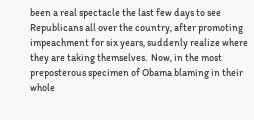been a real spectacle the last few days to see Republicans all over the country, after promoting impeachment for six years, suddenly realize where they are taking themselves.  Now, in the most preposterous specimen of Obama blaming in their whole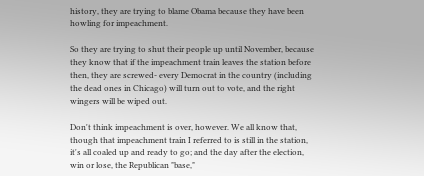history, they are trying to blame Obama because they have been howling for impeachment.

So they are trying to shut their people up until November, because they know that if the impeachment train leaves the station before then, they are screwed- every Democrat in the country (including the dead ones in Chicago) will turn out to vote, and the right wingers will be wiped out.

Don't think impeachment is over, however. We all know that, though that impeachment train I referred to is still in the station, it's all coaled up and ready to go; and the day after the election, win or lose, the Republican "base,"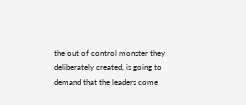the out of control monster they deliberately created, is going to demand that the leaders come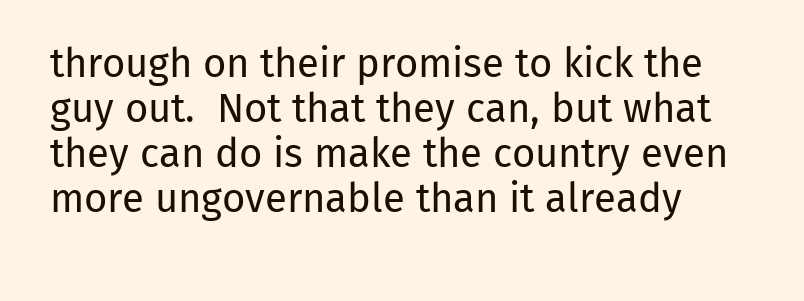through on their promise to kick the guy out.  Not that they can, but what they can do is make the country even more ungovernable than it already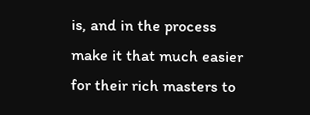is, and in the process make it that much easier for their rich masters to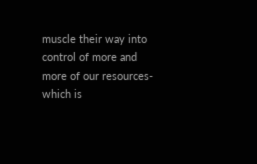muscle their way into control of more and more of our resources- which is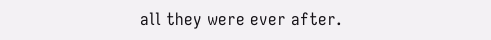all they were ever after.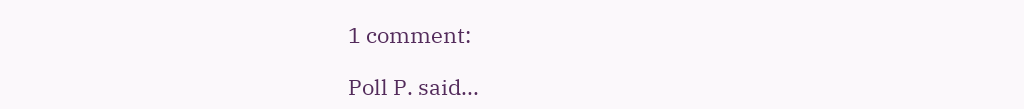1 comment:

Poll P. said...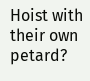Hoist with their own petard?